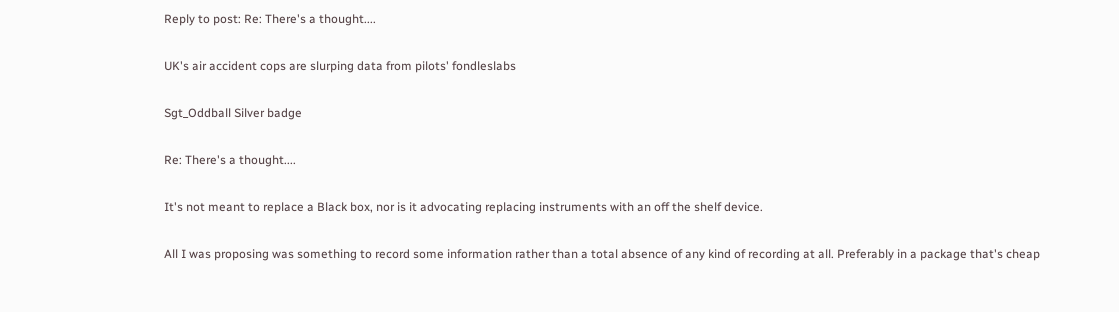Reply to post: Re: There's a thought....

UK's air accident cops are slurping data from pilots' fondleslabs

Sgt_Oddball Silver badge

Re: There's a thought....

It's not meant to replace a Black box, nor is it advocating replacing instruments with an off the shelf device.

All I was proposing was something to record some information rather than a total absence of any kind of recording at all. Preferably in a package that's cheap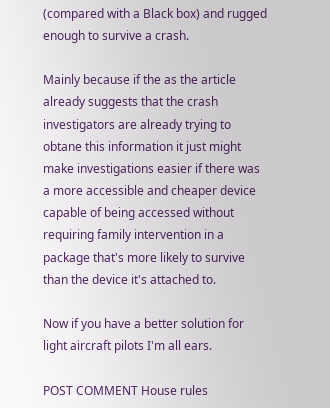(compared with a Black box) and rugged enough to survive a crash.

Mainly because if the as the article already suggests that the crash investigators are already trying to obtane this information it just might make investigations easier if there was a more accessible and cheaper device capable of being accessed without requiring family intervention in a package that's more likely to survive than the device it's attached to.

Now if you have a better solution for light aircraft pilots I'm all ears.

POST COMMENT House rules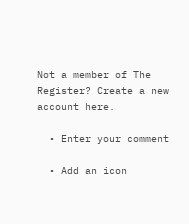Not a member of The Register? Create a new account here.

  • Enter your comment

  • Add an icon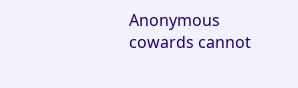Anonymous cowards cannot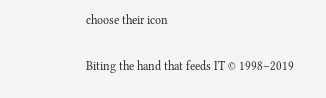choose their icon

Biting the hand that feeds IT © 1998–2019